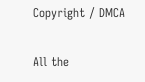Copyright / DMCA

All the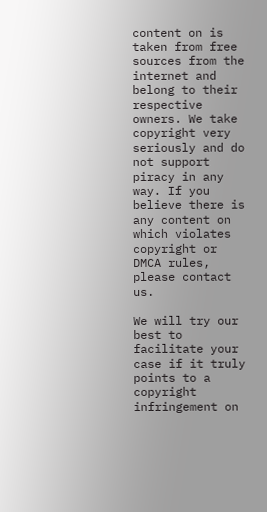content on is taken from free sources from the internet and belong to their respective owners. We take copyright very seriously and do not support piracy in any way. If you believe there is any content on which violates copyright or DMCA rules, please contact us.

We will try our best to facilitate your case if it truly points to a copyright infringement on